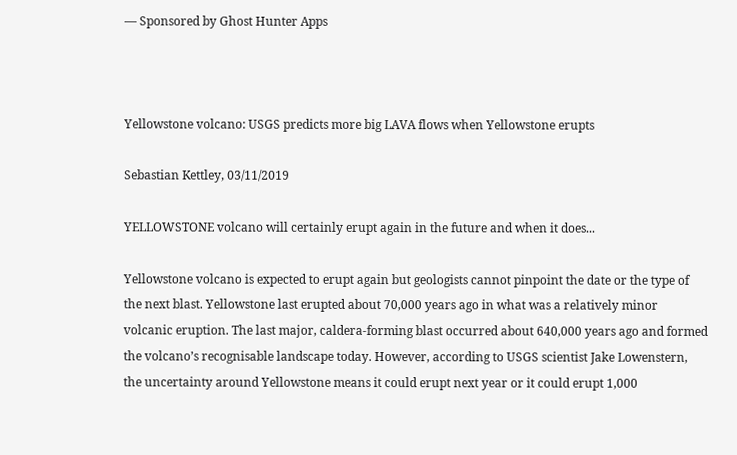— Sponsored by Ghost Hunter Apps



Yellowstone volcano: USGS predicts more big LAVA flows when Yellowstone erupts

Sebastian Kettley, 03/11/2019

YELLOWSTONE volcano will certainly erupt again in the future and when it does...

Yellowstone volcano is expected to erupt again but geologists cannot pinpoint the date or the type of the next blast. Yellowstone last erupted about 70,000 years ago in what was a relatively minor volcanic eruption. The last major, caldera-forming blast occurred about 640,000 years ago and formed the volcano’s recognisable landscape today. However, according to USGS scientist Jake Lowenstern, the uncertainty around Yellowstone means it could erupt next year or it could erupt 1,000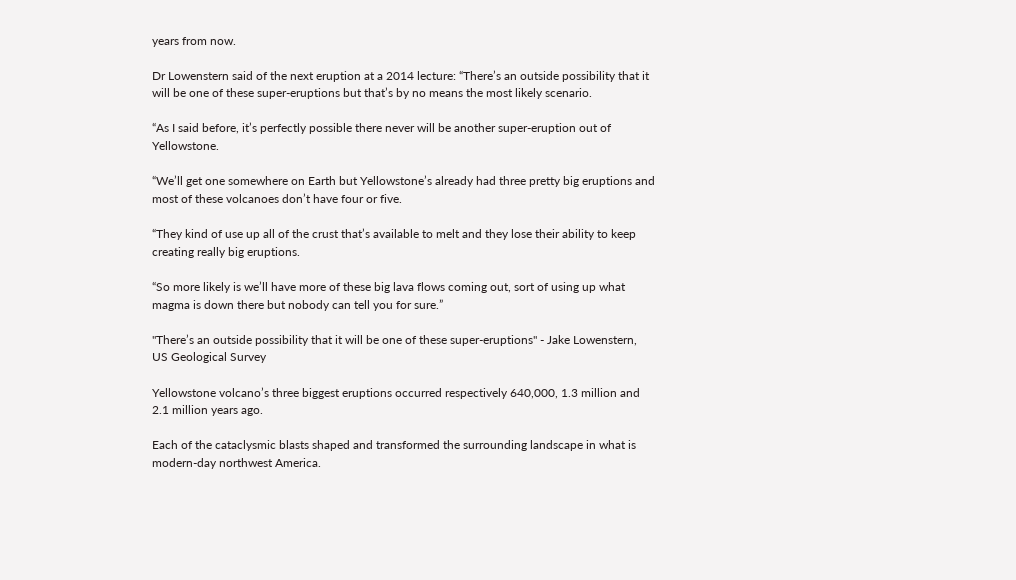years from now.

Dr Lowenstern said of the next eruption at a 2014 lecture: “There’s an outside possibility that it will be one of these super-eruptions but that’s by no means the most likely scenario.

“As I said before, it’s perfectly possible there never will be another super-eruption out of Yellowstone.

“We’ll get one somewhere on Earth but Yellowstone’s already had three pretty big eruptions and most of these volcanoes don’t have four or five.

“They kind of use up all of the crust that’s available to melt and they lose their ability to keep creating really big eruptions.

“So more likely is we’ll have more of these big lava flows coming out, sort of using up what magma is down there but nobody can tell you for sure.”

"There’s an outside possibility that it will be one of these super-eruptions" - Jake Lowenstern, US Geological Survey

Yellowstone volcano’s three biggest eruptions occurred respectively 640,000, 1.3 million and 2.1 million years ago.

Each of the cataclysmic blasts shaped and transformed the surrounding landscape in what is modern-day northwest America.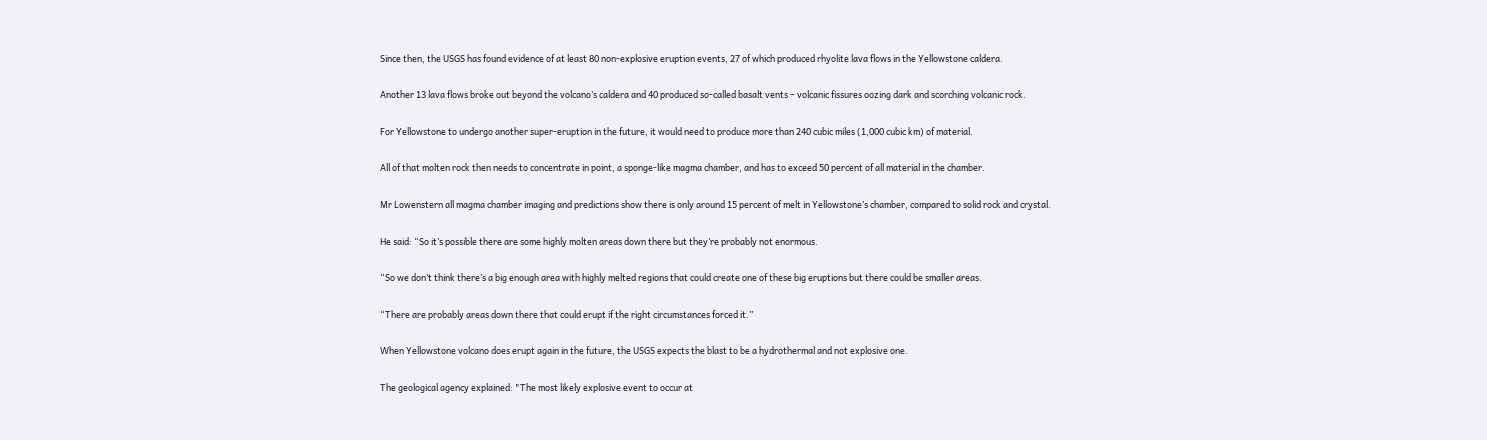Since then, the USGS has found evidence of at least 80 non-explosive eruption events, 27 of which produced rhyolite lava flows in the Yellowstone caldera.

Another 13 lava flows broke out beyond the volcano’s caldera and 40 produced so-called basalt vents – volcanic fissures oozing dark and scorching volcanic rock.

For Yellowstone to undergo another super-eruption in the future, it would need to produce more than 240 cubic miles (1,000 cubic km) of material.

All of that molten rock then needs to concentrate in point, a sponge-like magma chamber, and has to exceed 50 percent of all material in the chamber.

Mr Lowenstern all magma chamber imaging and predictions show there is only around 15 percent of melt in Yellowstone’s chamber, compared to solid rock and crystal.

He said: “So it’s possible there are some highly molten areas down there but they’re probably not enormous.

“So we don’t think there’s a big enough area with highly melted regions that could create one of these big eruptions but there could be smaller areas.

“There are probably areas down there that could erupt if the right circumstances forced it.”

When Yellowstone volcano does erupt again in the future, the USGS expects the blast to be a hydrothermal and not explosive one.

The geological agency explained: "The most likely explosive event to occur at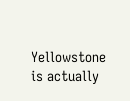Yellowstone is actually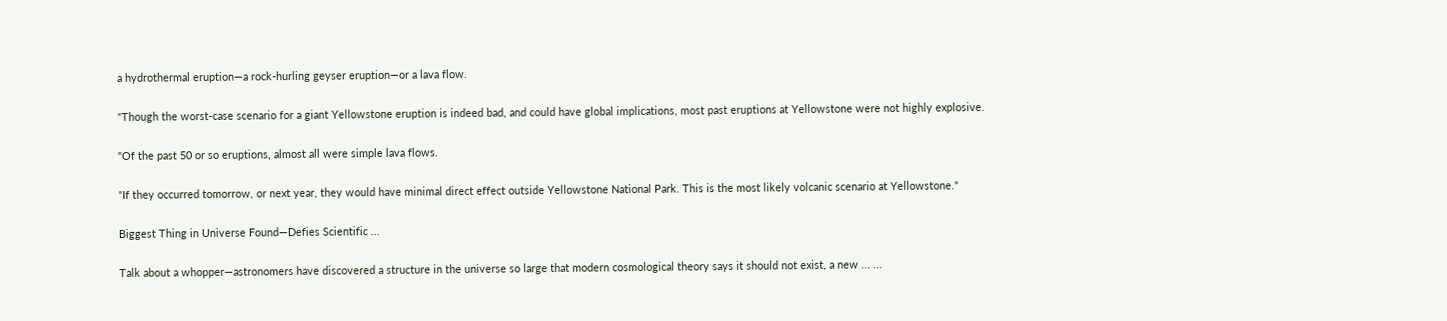a hydrothermal eruption—a rock-hurling geyser eruption—or a lava flow.

"Though the worst-case scenario for a giant Yellowstone eruption is indeed bad, and could have global implications, most past eruptions at Yellowstone were not highly explosive.

"Of the past 50 or so eruptions, almost all were simple lava flows.

"If they occurred tomorrow, or next year, they would have minimal direct effect outside Yellowstone National Park. This is the most likely volcanic scenario at Yellowstone."

Biggest Thing in Universe Found—Defies Scientific ...

Talk about a whopper—astronomers have discovered a structure in the universe so large that modern cosmological theory says it should not exist, a new ... ...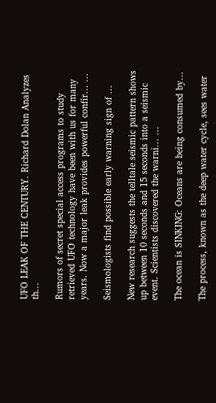UFO LEAK OF THE CENTURY. Richard Dolan Analyzes th...

Rumors of secret special access programs to study retrieved UFO technology have been with us for many years. Now a major leak provides powerful confir... ...

Seismologists find possible early warning sign of ...

New research suggests the telltale seismic pattern shows up between 10 seconds and 15 seconds into a seismic event. Scientists discovered the warni... ...

The ocean is SINKING: Oceans are being consumed by...

The process, known as the deep water cycle, sees water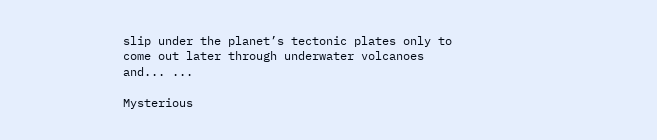slip under the planet’s tectonic plates only to come out later through underwater volcanoes and... ...

Mysterious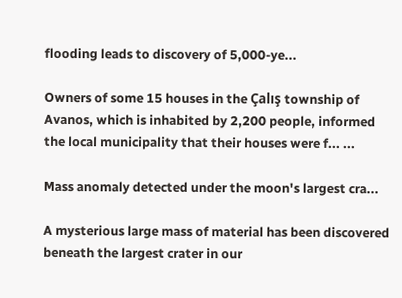flooding leads to discovery of 5,000-ye...

Owners of some 15 houses in the Çalış township of Avanos, which is inhabited by 2,200 people, informed the local municipality that their houses were f... ...

Mass anomaly detected under the moon's largest cra...

A mysterious large mass of material has been discovered beneath the largest crater in our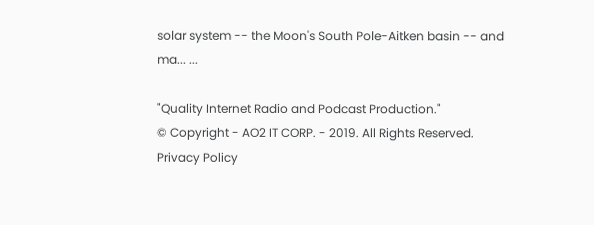solar system -- the Moon's South Pole-Aitken basin -- and ma... ...

"Quality Internet Radio and Podcast Production."
© Copyright - AO2 IT CORP. - 2019. All Rights Reserved.
Privacy Policy